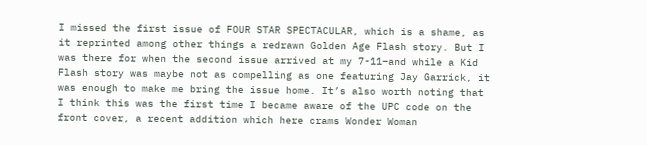I missed the first issue of FOUR STAR SPECTACULAR, which is a shame, as it reprinted among other things a redrawn Golden Age Flash story. But I was there for when the second issue arrived at my 7-11–and while a Kid Flash story was maybe not as compelling as one featuring Jay Garrick, it was enough to make me bring the issue home. It’s also worth noting that I think this was the first time I became aware of the UPC code on the front cover, a recent addition which here crams Wonder Woman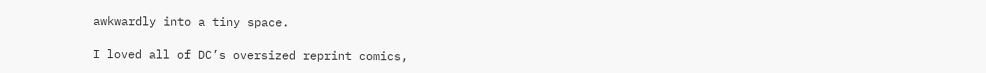awkwardly into a tiny space.

I loved all of DC’s oversized reprint comics,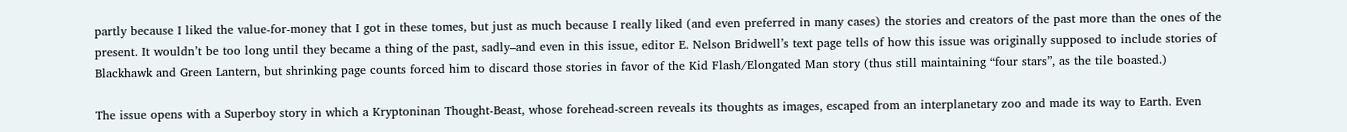partly because I liked the value-for-money that I got in these tomes, but just as much because I really liked (and even preferred in many cases) the stories and creators of the past more than the ones of the present. It wouldn’t be too long until they became a thing of the past, sadly–and even in this issue, editor E. Nelson Bridwell’s text page tells of how this issue was originally supposed to include stories of Blackhawk and Green Lantern, but shrinking page counts forced him to discard those stories in favor of the Kid Flash/Elongated Man story (thus still maintaining “four stars”, as the tile boasted.)

The issue opens with a Superboy story in which a Kryptoninan Thought-Beast, whose forehead-screen reveals its thoughts as images, escaped from an interplanetary zoo and made its way to Earth. Even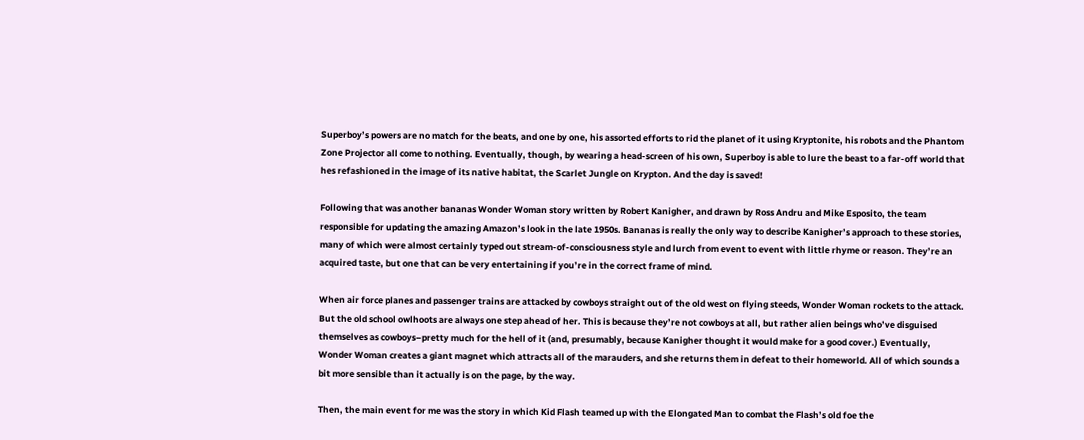Superboy’s powers are no match for the beats, and one by one, his assorted efforts to rid the planet of it using Kryptonite, his robots and the Phantom Zone Projector all come to nothing. Eventually, though, by wearing a head-screen of his own, Superboy is able to lure the beast to a far-off world that hes refashioned in the image of its native habitat, the Scarlet Jungle on Krypton. And the day is saved!

Following that was another bananas Wonder Woman story written by Robert Kanigher, and drawn by Ross Andru and Mike Esposito, the team responsible for updating the amazing Amazon’s look in the late 1950s. Bananas is really the only way to describe Kanigher’s approach to these stories, many of which were almost certainly typed out stream-of-consciousness style and lurch from event to event with little rhyme or reason. They’re an acquired taste, but one that can be very entertaining if you’re in the correct frame of mind.

When air force planes and passenger trains are attacked by cowboys straight out of the old west on flying steeds, Wonder Woman rockets to the attack. But the old school owlhoots are always one step ahead of her. This is because they’re not cowboys at all, but rather alien beings who’ve disguised themselves as cowboys–pretty much for the hell of it (and, presumably, because Kanigher thought it would make for a good cover.) Eventually, Wonder Woman creates a giant magnet which attracts all of the marauders, and she returns them in defeat to their homeworld. All of which sounds a bit more sensible than it actually is on the page, by the way.

Then, the main event for me was the story in which Kid Flash teamed up with the Elongated Man to combat the Flash’s old foe the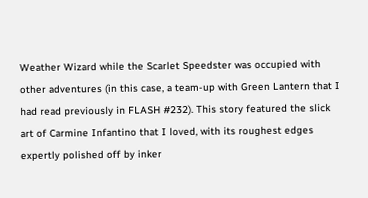Weather Wizard while the Scarlet Speedster was occupied with other adventures (in this case, a team-up with Green Lantern that I had read previously in FLASH #232). This story featured the slick art of Carmine Infantino that I loved, with its roughest edges expertly polished off by inker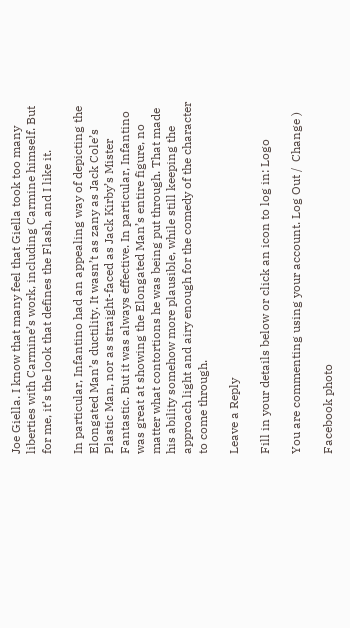Joe Giella. I know that many feel that Giella took too many liberties with Carmine’s work, including Carmine himself. But for me, it’s the look that defines the Flash, and I like it.

In particular, Infantino had an appealing way of depicting the Elongated Man’s ductility. It wasn’t as zany as Jack Cole’s Plastic Man, nor as straight-faced as Jack Kirby’s Mister Fantastic. But it was always effective. In particular, Infantino was great at showing the Elongated Man’s entire figure, no matter what contortions he was being put through. That made his ability somehow more plausible, while still keeping the approach light and airy enough for the comedy of the character to come through.

Leave a Reply

Fill in your details below or click an icon to log in: Logo

You are commenting using your account. Log Out /  Change )

Facebook photo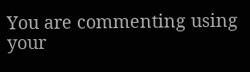You are commenting using your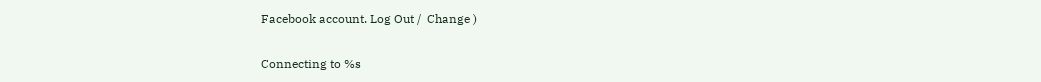Facebook account. Log Out /  Change )

Connecting to %s